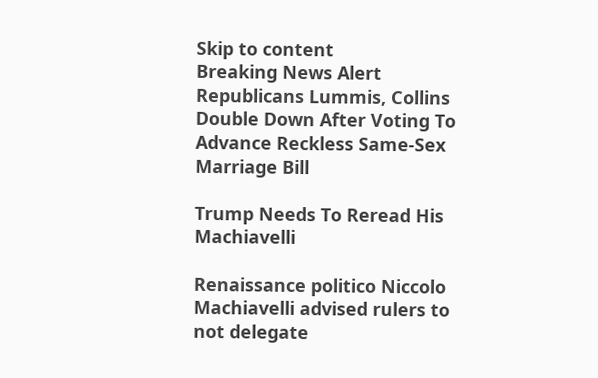Skip to content
Breaking News Alert Republicans Lummis, Collins Double Down After Voting To Advance Reckless Same-Sex Marriage Bill

Trump Needs To Reread His Machiavelli

Renaissance politico Niccolo Machiavelli advised rulers to not delegate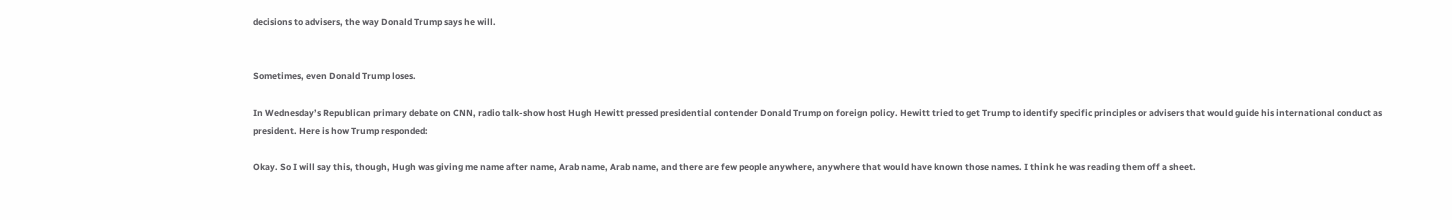decisions to advisers, the way Donald Trump says he will.


Sometimes, even Donald Trump loses.

In Wednesday’s Republican primary debate on CNN, radio talk-show host Hugh Hewitt pressed presidential contender Donald Trump on foreign policy. Hewitt tried to get Trump to identify specific principles or advisers that would guide his international conduct as president. Here is how Trump responded:

Okay. So I will say this, though, Hugh was giving me name after name, Arab name, Arab name, and there are few people anywhere, anywhere that would have known those names. I think he was reading them off a sheet.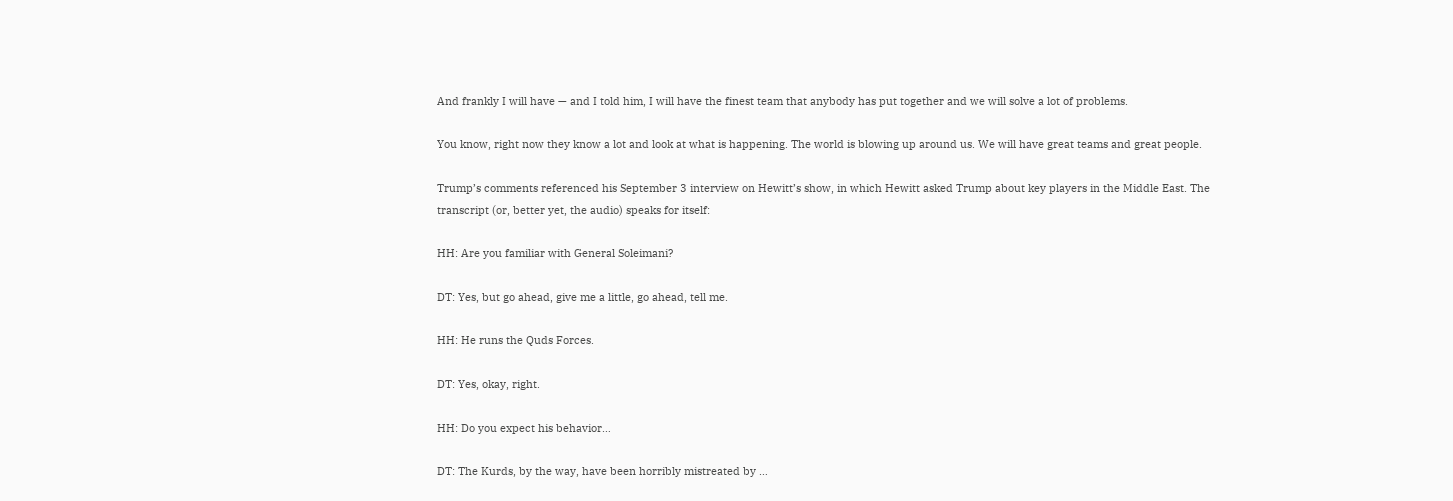And frankly I will have — and I told him, I will have the finest team that anybody has put together and we will solve a lot of problems.

You know, right now they know a lot and look at what is happening. The world is blowing up around us. We will have great teams and great people.

Trump’s comments referenced his September 3 interview on Hewitt’s show, in which Hewitt asked Trump about key players in the Middle East. The transcript (or, better yet, the audio) speaks for itself:

HH: Are you familiar with General Soleimani?

DT: Yes, but go ahead, give me a little, go ahead, tell me.

HH: He runs the Quds Forces.

DT: Yes, okay, right.

HH: Do you expect his behavior…

DT: The Kurds, by the way, have been horribly mistreated by …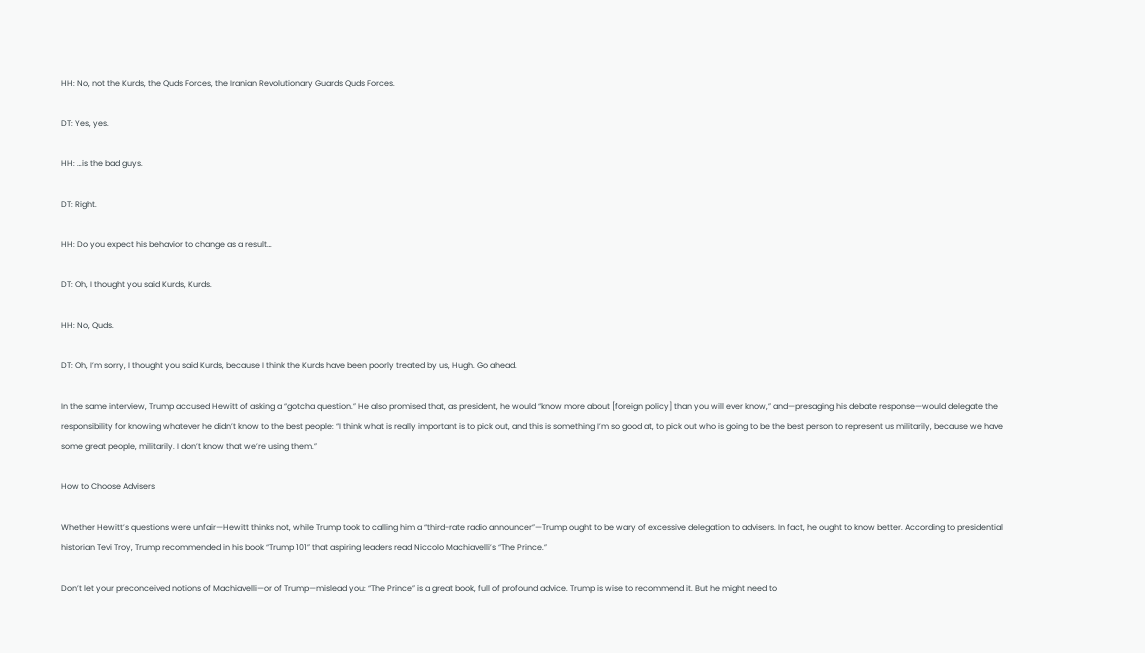HH: No, not the Kurds, the Quds Forces, the Iranian Revolutionary Guards Quds Forces.

DT: Yes, yes.

HH: …is the bad guys.

DT: Right.

HH: Do you expect his behavior to change as a result…

DT: Oh, I thought you said Kurds, Kurds.

HH: No, Quds.

DT: Oh, I’m sorry, I thought you said Kurds, because I think the Kurds have been poorly treated by us, Hugh. Go ahead.

In the same interview, Trump accused Hewitt of asking a “gotcha question.” He also promised that, as president, he would “know more about [foreign policy] than you will ever know,” and—presaging his debate response—would delegate the responsibility for knowing whatever he didn’t know to the best people: “I think what is really important is to pick out, and this is something I’m so good at, to pick out who is going to be the best person to represent us militarily, because we have some great people, militarily. I don’t know that we’re using them.”

How to Choose Advisers

Whether Hewitt’s questions were unfair—Hewitt thinks not, while Trump took to calling him a “third-rate radio announcer”—Trump ought to be wary of excessive delegation to advisers. In fact, he ought to know better. According to presidential historian Tevi Troy, Trump recommended in his book “Trump 101” that aspiring leaders read Niccolo Machiavelli’s “The Prince.”

Don’t let your preconceived notions of Machiavelli—or of Trump—mislead you: “The Prince” is a great book, full of profound advice. Trump is wise to recommend it. But he might need to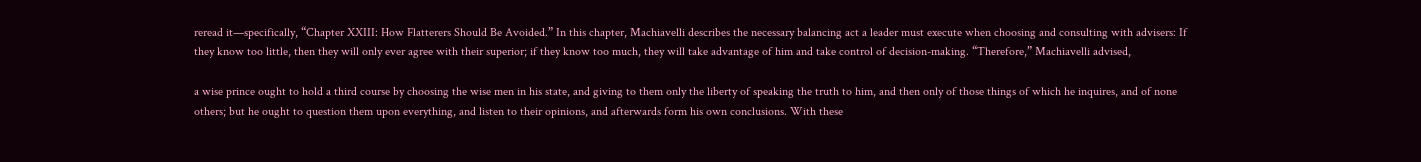reread it—specifically, “Chapter XXIII: How Flatterers Should Be Avoided.” In this chapter, Machiavelli describes the necessary balancing act a leader must execute when choosing and consulting with advisers: If they know too little, then they will only ever agree with their superior; if they know too much, they will take advantage of him and take control of decision-making. “Therefore,” Machiavelli advised,

a wise prince ought to hold a third course by choosing the wise men in his state, and giving to them only the liberty of speaking the truth to him, and then only of those things of which he inquires, and of none others; but he ought to question them upon everything, and listen to their opinions, and afterwards form his own conclusions. With these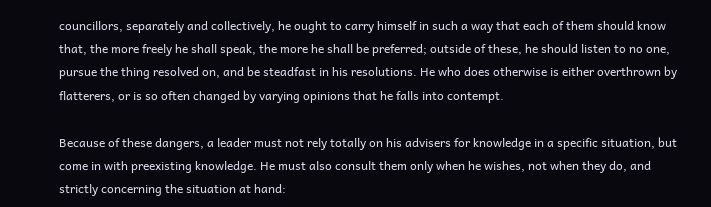councillors, separately and collectively, he ought to carry himself in such a way that each of them should know that, the more freely he shall speak, the more he shall be preferred; outside of these, he should listen to no one, pursue the thing resolved on, and be steadfast in his resolutions. He who does otherwise is either overthrown by flatterers, or is so often changed by varying opinions that he falls into contempt.

Because of these dangers, a leader must not rely totally on his advisers for knowledge in a specific situation, but come in with preexisting knowledge. He must also consult them only when he wishes, not when they do, and strictly concerning the situation at hand: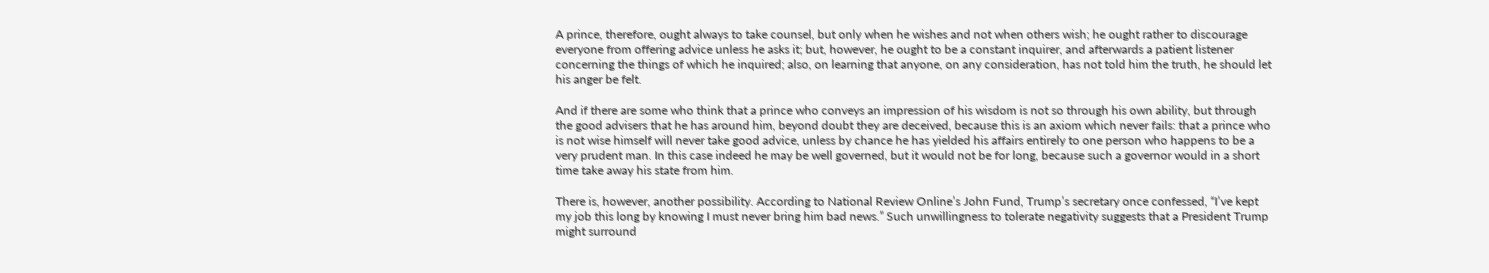A prince, therefore, ought always to take counsel, but only when he wishes and not when others wish; he ought rather to discourage everyone from offering advice unless he asks it; but, however, he ought to be a constant inquirer, and afterwards a patient listener concerning the things of which he inquired; also, on learning that anyone, on any consideration, has not told him the truth, he should let his anger be felt.

And if there are some who think that a prince who conveys an impression of his wisdom is not so through his own ability, but through the good advisers that he has around him, beyond doubt they are deceived, because this is an axiom which never fails: that a prince who is not wise himself will never take good advice, unless by chance he has yielded his affairs entirely to one person who happens to be a very prudent man. In this case indeed he may be well governed, but it would not be for long, because such a governor would in a short time take away his state from him.

There is, however, another possibility. According to National Review Online’s John Fund, Trump’s secretary once confessed, “I’ve kept my job this long by knowing I must never bring him bad news.” Such unwillingness to tolerate negativity suggests that a President Trump might surround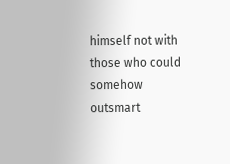himself not with those who could somehow outsmart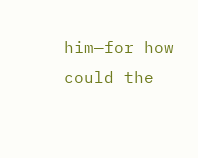him—for how could the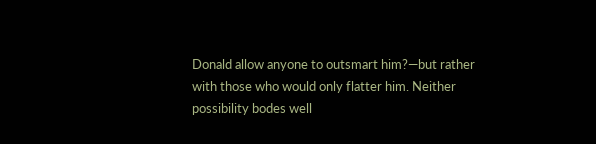Donald allow anyone to outsmart him?—but rather with those who would only flatter him. Neither possibility bodes well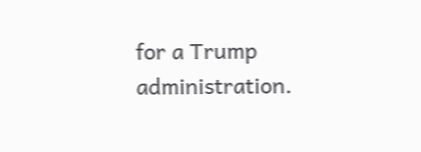for a Trump administration.